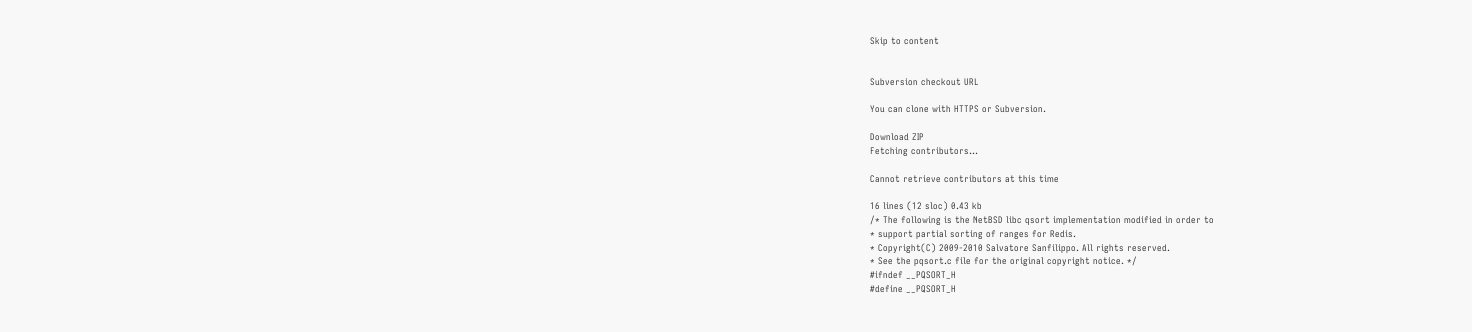Skip to content


Subversion checkout URL

You can clone with HTTPS or Subversion.

Download ZIP
Fetching contributors…

Cannot retrieve contributors at this time

16 lines (12 sloc) 0.43 kb
/* The following is the NetBSD libc qsort implementation modified in order to
* support partial sorting of ranges for Redis.
* Copyright(C) 2009-2010 Salvatore Sanfilippo. All rights reserved.
* See the pqsort.c file for the original copyright notice. */
#ifndef __PQSORT_H
#define __PQSORT_H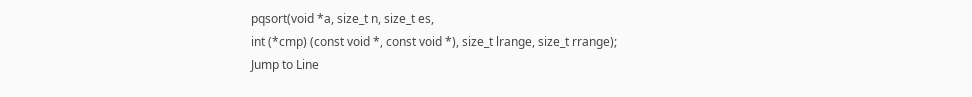pqsort(void *a, size_t n, size_t es,
int (*cmp) (const void *, const void *), size_t lrange, size_t rrange);
Jump to Line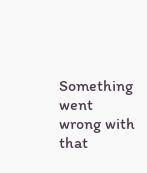Something went wrong with that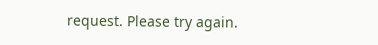request. Please try again.